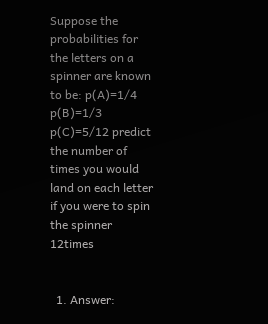Suppose the probabilities for the letters on a spinner are known to be: p(A)=1/4 p(B)=1/3 p(C)=5/12 predict the number of times you would land on each letter if you were to spin the spinner 12times


  1. Answer: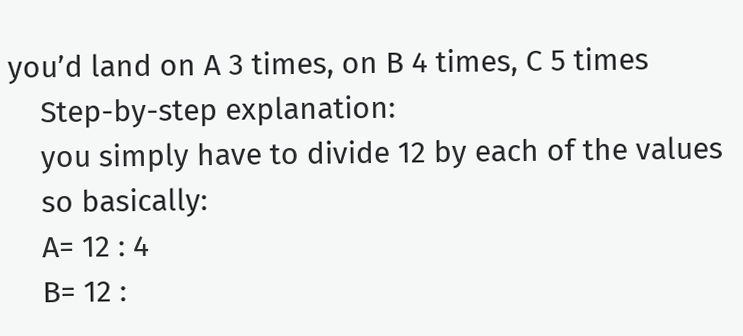you’d land on A 3 times, on B 4 times, C 5 times
    Step-by-step explanation:
    you simply have to divide 12 by each of the values
    so basically:
    A= 12 : 4
    B= 12 :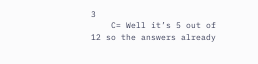3
    C= Well it’s 5 out of 12 so the answers already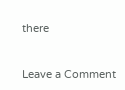there


Leave a Comment